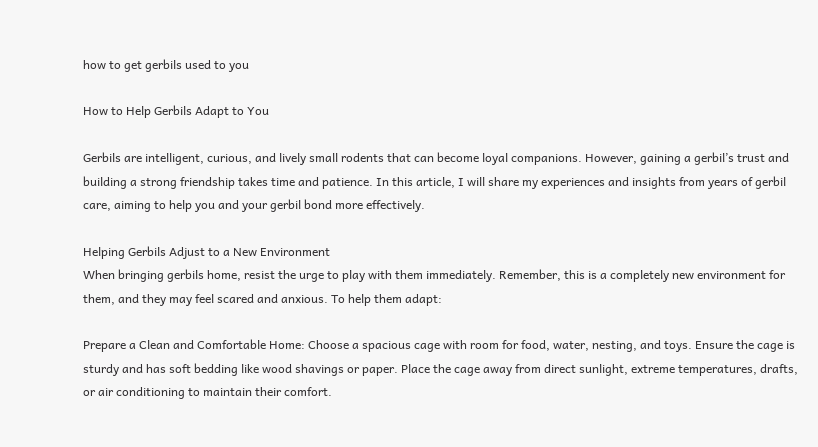how to get gerbils used to you

How to Help Gerbils Adapt to You

Gerbils are intelligent, curious, and lively small rodents that can become loyal companions. However, gaining a gerbil’s trust and building a strong friendship takes time and patience. In this article, I will share my experiences and insights from years of gerbil care, aiming to help you and your gerbil bond more effectively.

Helping Gerbils Adjust to a New Environment
When bringing gerbils home, resist the urge to play with them immediately. Remember, this is a completely new environment for them, and they may feel scared and anxious. To help them adapt:

Prepare a Clean and Comfortable Home: Choose a spacious cage with room for food, water, nesting, and toys. Ensure the cage is sturdy and has soft bedding like wood shavings or paper. Place the cage away from direct sunlight, extreme temperatures, drafts, or air conditioning to maintain their comfort.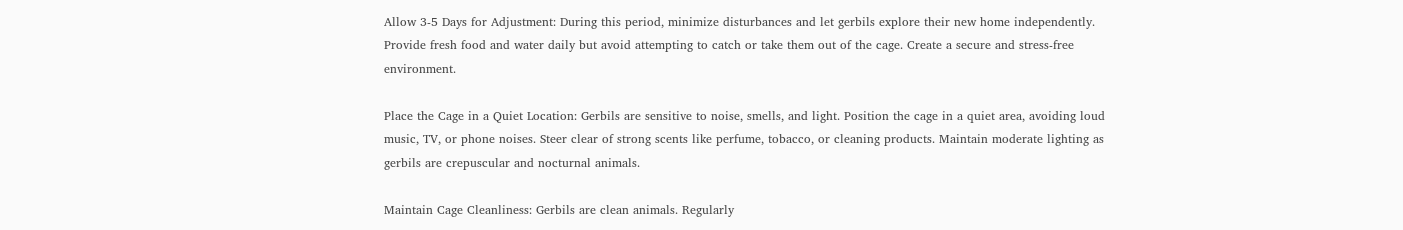Allow 3-5 Days for Adjustment: During this period, minimize disturbances and let gerbils explore their new home independently. Provide fresh food and water daily but avoid attempting to catch or take them out of the cage. Create a secure and stress-free environment.

Place the Cage in a Quiet Location: Gerbils are sensitive to noise, smells, and light. Position the cage in a quiet area, avoiding loud music, TV, or phone noises. Steer clear of strong scents like perfume, tobacco, or cleaning products. Maintain moderate lighting as gerbils are crepuscular and nocturnal animals.

Maintain Cage Cleanliness: Gerbils are clean animals. Regularly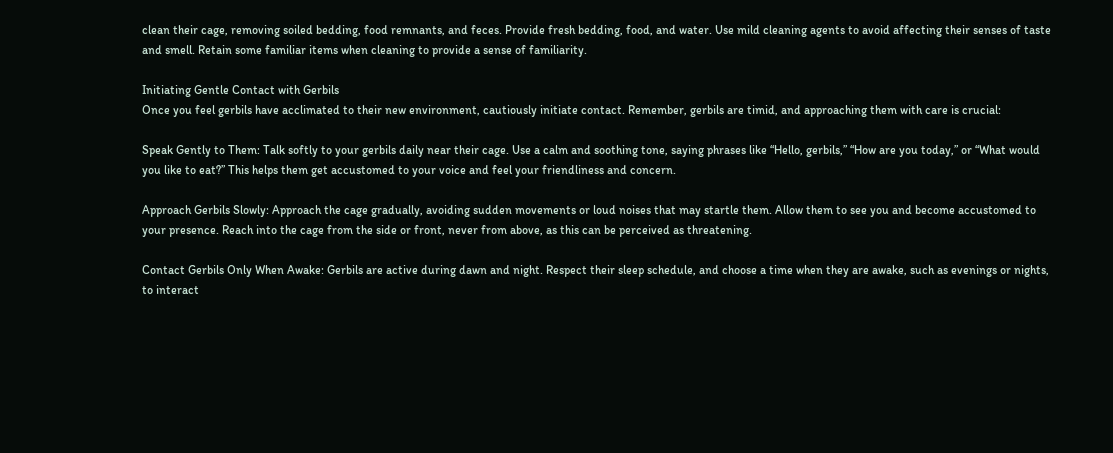clean their cage, removing soiled bedding, food remnants, and feces. Provide fresh bedding, food, and water. Use mild cleaning agents to avoid affecting their senses of taste and smell. Retain some familiar items when cleaning to provide a sense of familiarity.

Initiating Gentle Contact with Gerbils
Once you feel gerbils have acclimated to their new environment, cautiously initiate contact. Remember, gerbils are timid, and approaching them with care is crucial:

Speak Gently to Them: Talk softly to your gerbils daily near their cage. Use a calm and soothing tone, saying phrases like “Hello, gerbils,” “How are you today,” or “What would you like to eat?” This helps them get accustomed to your voice and feel your friendliness and concern.

Approach Gerbils Slowly: Approach the cage gradually, avoiding sudden movements or loud noises that may startle them. Allow them to see you and become accustomed to your presence. Reach into the cage from the side or front, never from above, as this can be perceived as threatening.

Contact Gerbils Only When Awake: Gerbils are active during dawn and night. Respect their sleep schedule, and choose a time when they are awake, such as evenings or nights, to interact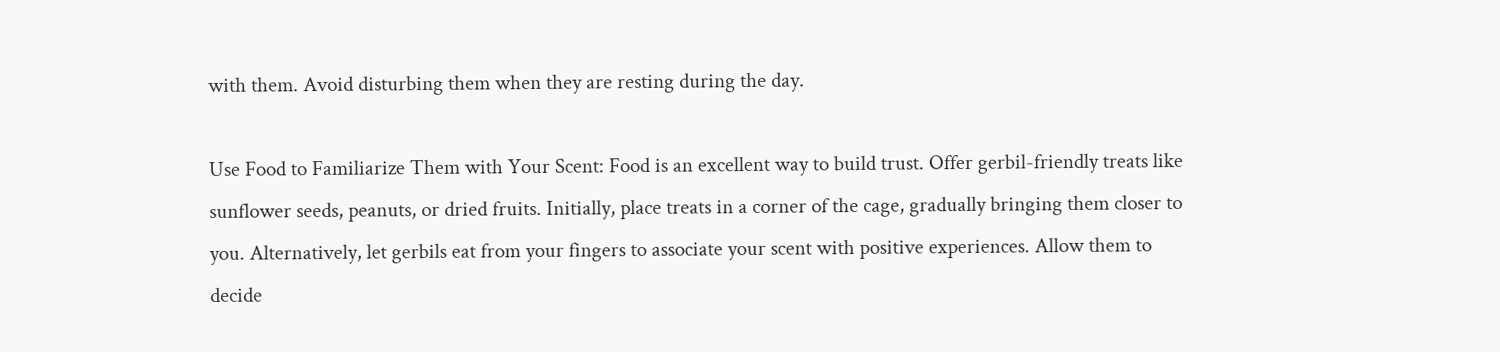with them. Avoid disturbing them when they are resting during the day.

Use Food to Familiarize Them with Your Scent: Food is an excellent way to build trust. Offer gerbil-friendly treats like sunflower seeds, peanuts, or dried fruits. Initially, place treats in a corner of the cage, gradually bringing them closer to you. Alternatively, let gerbils eat from your fingers to associate your scent with positive experiences. Allow them to decide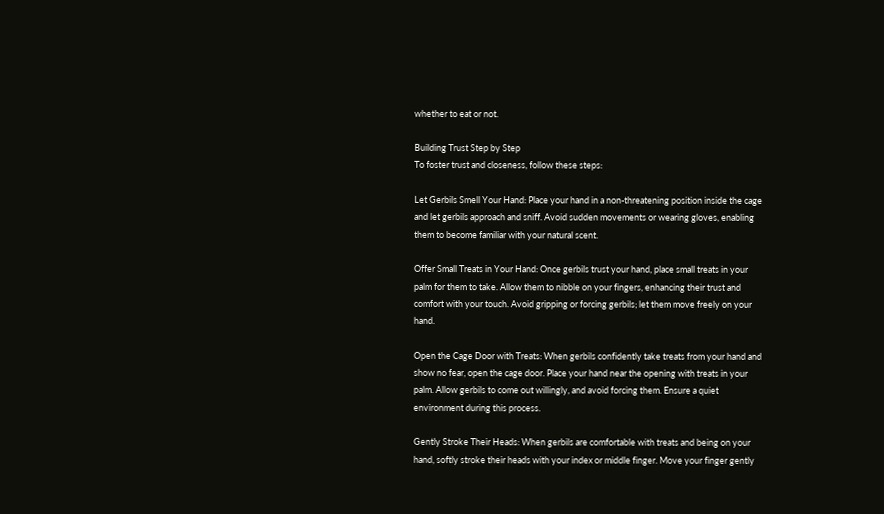whether to eat or not.

Building Trust Step by Step
To foster trust and closeness, follow these steps:

Let Gerbils Smell Your Hand: Place your hand in a non-threatening position inside the cage and let gerbils approach and sniff. Avoid sudden movements or wearing gloves, enabling them to become familiar with your natural scent.

Offer Small Treats in Your Hand: Once gerbils trust your hand, place small treats in your palm for them to take. Allow them to nibble on your fingers, enhancing their trust and comfort with your touch. Avoid gripping or forcing gerbils; let them move freely on your hand.

Open the Cage Door with Treats: When gerbils confidently take treats from your hand and show no fear, open the cage door. Place your hand near the opening with treats in your palm. Allow gerbils to come out willingly, and avoid forcing them. Ensure a quiet environment during this process.

Gently Stroke Their Heads: When gerbils are comfortable with treats and being on your hand, softly stroke their heads with your index or middle finger. Move your finger gently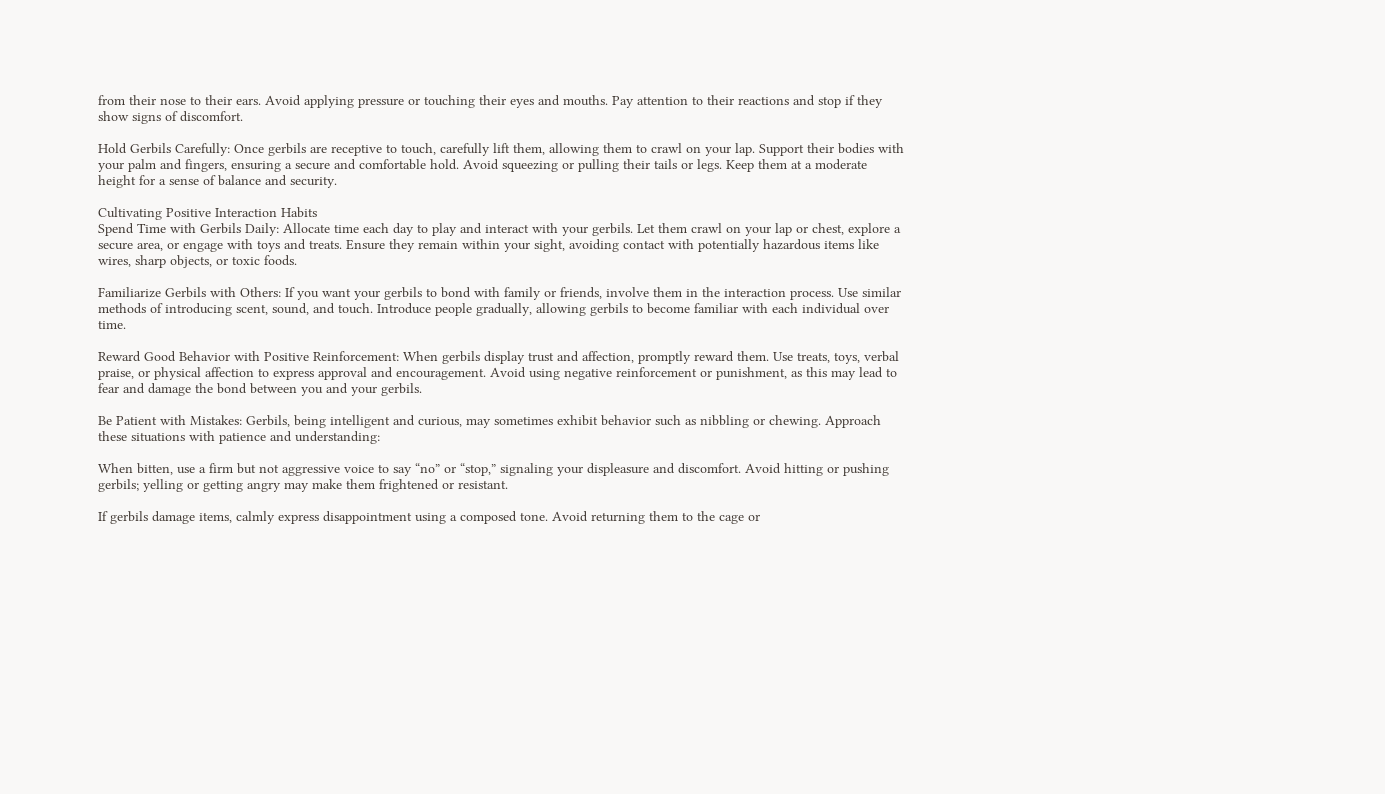from their nose to their ears. Avoid applying pressure or touching their eyes and mouths. Pay attention to their reactions and stop if they show signs of discomfort.

Hold Gerbils Carefully: Once gerbils are receptive to touch, carefully lift them, allowing them to crawl on your lap. Support their bodies with your palm and fingers, ensuring a secure and comfortable hold. Avoid squeezing or pulling their tails or legs. Keep them at a moderate height for a sense of balance and security.

Cultivating Positive Interaction Habits
Spend Time with Gerbils Daily: Allocate time each day to play and interact with your gerbils. Let them crawl on your lap or chest, explore a secure area, or engage with toys and treats. Ensure they remain within your sight, avoiding contact with potentially hazardous items like wires, sharp objects, or toxic foods.

Familiarize Gerbils with Others: If you want your gerbils to bond with family or friends, involve them in the interaction process. Use similar methods of introducing scent, sound, and touch. Introduce people gradually, allowing gerbils to become familiar with each individual over time.

Reward Good Behavior with Positive Reinforcement: When gerbils display trust and affection, promptly reward them. Use treats, toys, verbal praise, or physical affection to express approval and encouragement. Avoid using negative reinforcement or punishment, as this may lead to fear and damage the bond between you and your gerbils.

Be Patient with Mistakes: Gerbils, being intelligent and curious, may sometimes exhibit behavior such as nibbling or chewing. Approach these situations with patience and understanding:

When bitten, use a firm but not aggressive voice to say “no” or “stop,” signaling your displeasure and discomfort. Avoid hitting or pushing gerbils; yelling or getting angry may make them frightened or resistant.

If gerbils damage items, calmly express disappointment using a composed tone. Avoid returning them to the cage or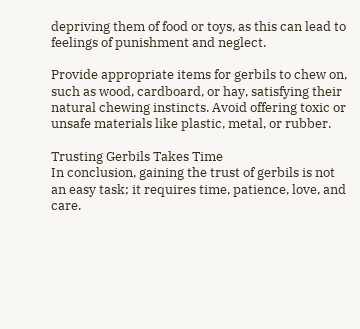depriving them of food or toys, as this can lead to feelings of punishment and neglect.

Provide appropriate items for gerbils to chew on, such as wood, cardboard, or hay, satisfying their natural chewing instincts. Avoid offering toxic or unsafe materials like plastic, metal, or rubber.

Trusting Gerbils Takes Time
In conclusion, gaining the trust of gerbils is not an easy task; it requires time, patience, love, and care.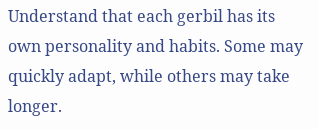Understand that each gerbil has its own personality and habits. Some may quickly adapt, while others may take longer.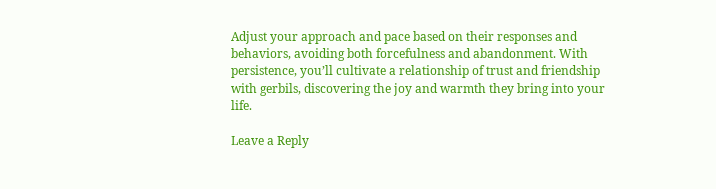Adjust your approach and pace based on their responses and behaviors, avoiding both forcefulness and abandonment. With persistence, you’ll cultivate a relationship of trust and friendship with gerbils, discovering the joy and warmth they bring into your life.

Leave a Reply